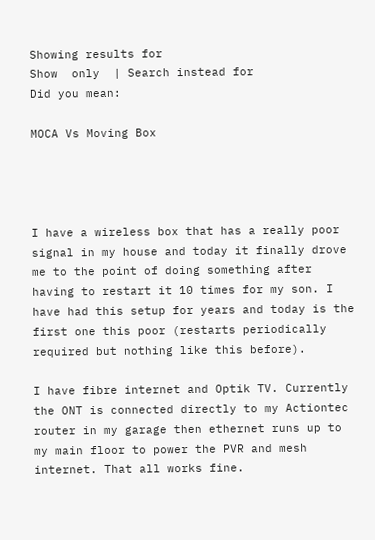Showing results for
Show  only  | Search instead for
Did you mean:

MOCA Vs Moving Box




I have a wireless box that has a really poor signal in my house and today it finally drove me to the point of doing something after having to restart it 10 times for my son. I have had this setup for years and today is the first one this poor (restarts periodically required but nothing like this before).

I have fibre internet and Optik TV. Currently the ONT is connected directly to my Actiontec router in my garage then ethernet runs up to my main floor to power the PVR and mesh internet. That all works fine.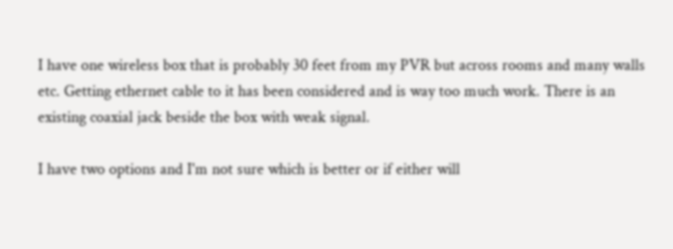I have one wireless box that is probably 30 feet from my PVR but across rooms and many walls etc. Getting ethernet cable to it has been considered and is way too much work. There is an existing coaxial jack beside the box with weak signal.

I have two options and I'm not sure which is better or if either will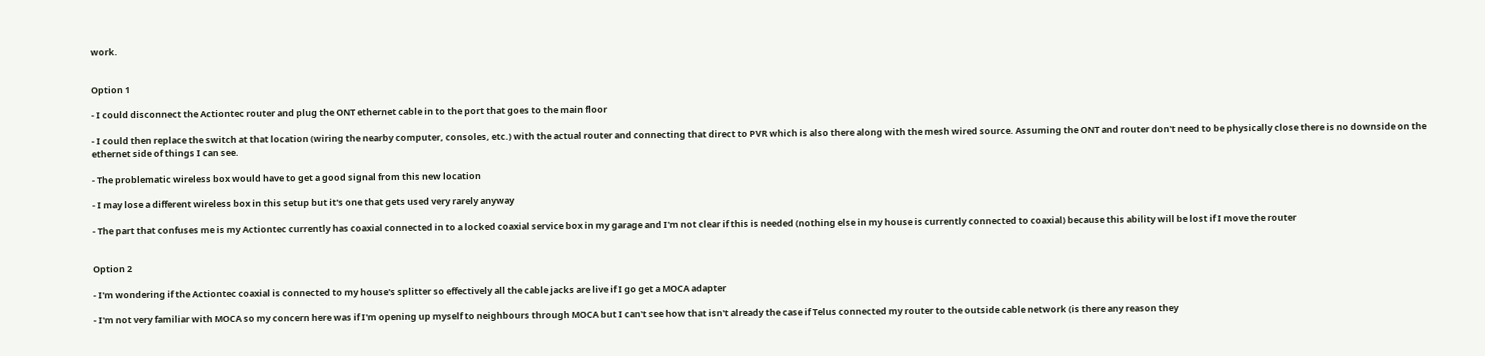work.


Option 1

- I could disconnect the Actiontec router and plug the ONT ethernet cable in to the port that goes to the main floor

- I could then replace the switch at that location (wiring the nearby computer, consoles, etc.) with the actual router and connecting that direct to PVR which is also there along with the mesh wired source. Assuming the ONT and router don't need to be physically close there is no downside on the ethernet side of things I can see.

- The problematic wireless box would have to get a good signal from this new location

- I may lose a different wireless box in this setup but it's one that gets used very rarely anyway

- The part that confuses me is my Actiontec currently has coaxial connected in to a locked coaxial service box in my garage and I'm not clear if this is needed (nothing else in my house is currently connected to coaxial) because this ability will be lost if I move the router


Option 2

- I'm wondering if the Actiontec coaxial is connected to my house's splitter so effectively all the cable jacks are live if I go get a MOCA adapter

- I'm not very familiar with MOCA so my concern here was if I'm opening up myself to neighbours through MOCA but I can't see how that isn't already the case if Telus connected my router to the outside cable network (is there any reason they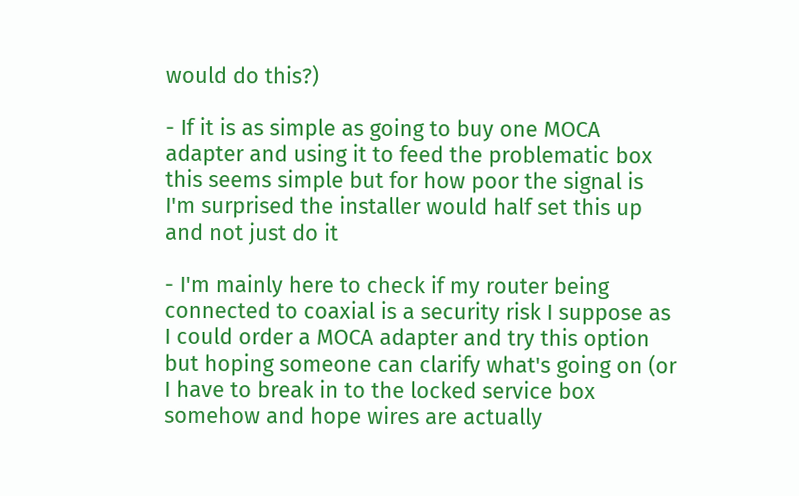would do this?)

- If it is as simple as going to buy one MOCA adapter and using it to feed the problematic box this seems simple but for how poor the signal is I'm surprised the installer would half set this up and not just do it

- I'm mainly here to check if my router being connected to coaxial is a security risk I suppose as I could order a MOCA adapter and try this option but hoping someone can clarify what's going on (or I have to break in to the locked service box somehow and hope wires are actually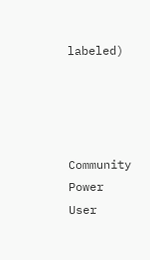labeled)




Community Power User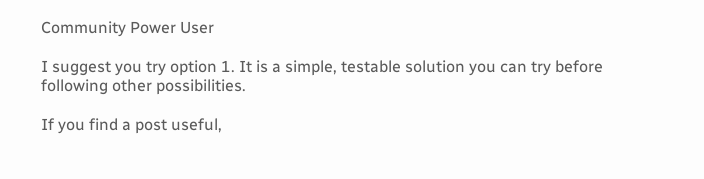Community Power User

I suggest you try option 1. It is a simple, testable solution you can try before following other possibilities.

If you find a post useful,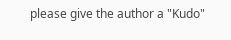please give the author a "Kudo"